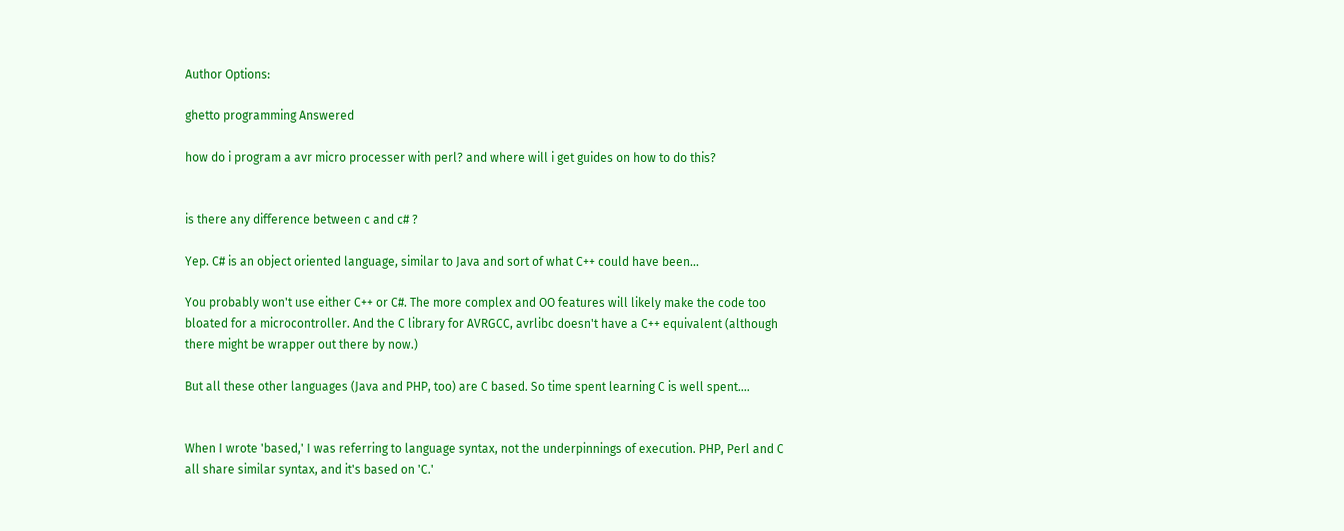Author Options:

ghetto programming Answered

how do i program a avr micro processer with perl? and where will i get guides on how to do this?


is there any difference between c and c# ?

Yep. C# is an object oriented language, similar to Java and sort of what C++ could have been...

You probably won't use either C++ or C#. The more complex and OO features will likely make the code too bloated for a microcontroller. And the C library for AVRGCC, avrlibc doesn't have a C++ equivalent (although there might be wrapper out there by now.)

But all these other languages (Java and PHP, too) are C based. So time spent learning C is well spent....


When I wrote 'based,' I was referring to language syntax, not the underpinnings of execution. PHP, Perl and C all share similar syntax, and it's based on 'C.'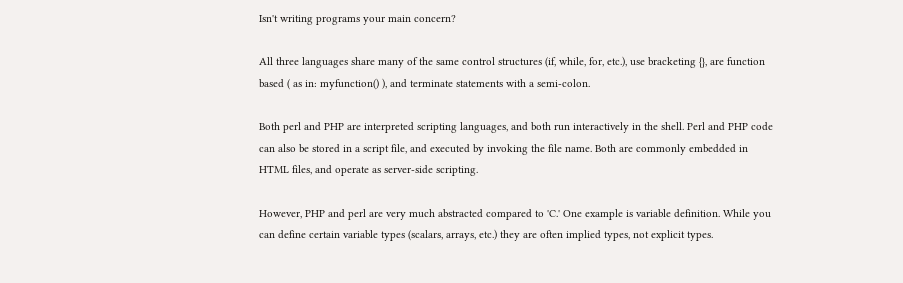Isn't writing programs your main concern?

All three languages share many of the same control structures (if, while, for, etc.), use bracketing {}, are function based ( as in: myfunction() ), and terminate statements with a semi-colon.

Both perl and PHP are interpreted scripting languages, and both run interactively in the shell. Perl and PHP code can also be stored in a script file, and executed by invoking the file name. Both are commonly embedded in HTML files, and operate as server-side scripting.

However, PHP and perl are very much abstracted compared to 'C.' One example is variable definition. While you can define certain variable types (scalars, arrays, etc.) they are often implied types, not explicit types.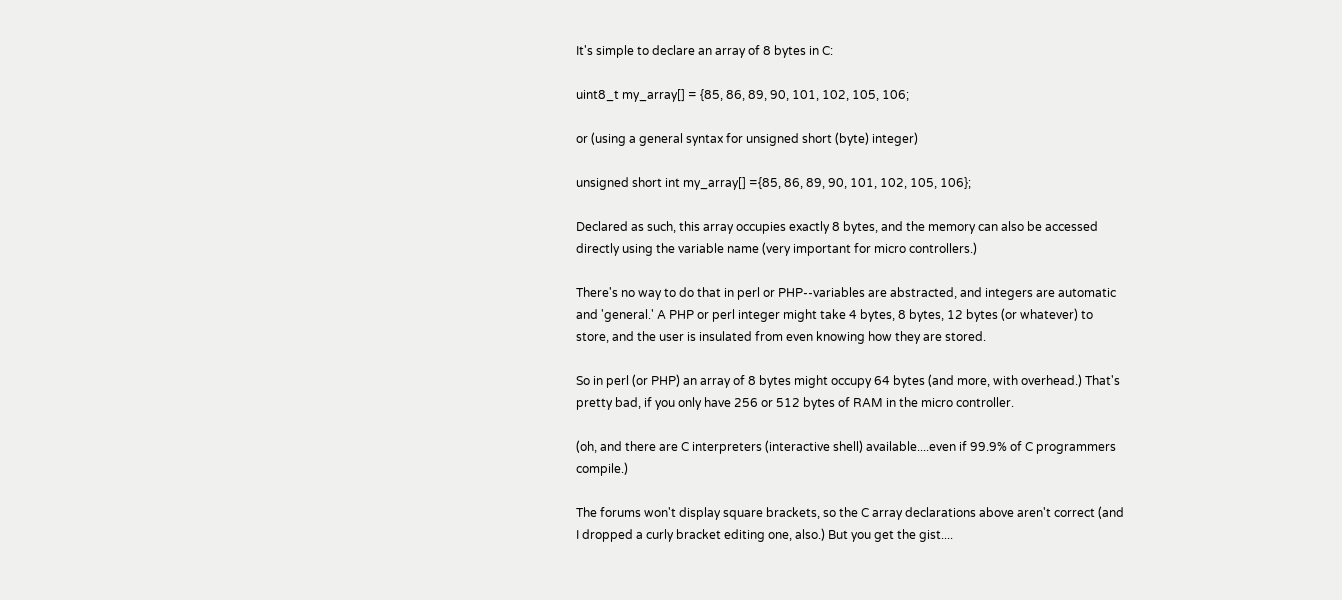It's simple to declare an array of 8 bytes in C:

uint8_t my_array[] = {85, 86, 89, 90, 101, 102, 105, 106;

or (using a general syntax for unsigned short (byte) integer)

unsigned short int my_array[] ={85, 86, 89, 90, 101, 102, 105, 106};

Declared as such, this array occupies exactly 8 bytes, and the memory can also be accessed directly using the variable name (very important for micro controllers.)

There's no way to do that in perl or PHP--variables are abstracted, and integers are automatic and 'general.' A PHP or perl integer might take 4 bytes, 8 bytes, 12 bytes (or whatever) to store, and the user is insulated from even knowing how they are stored.

So in perl (or PHP) an array of 8 bytes might occupy 64 bytes (and more, with overhead.) That's pretty bad, if you only have 256 or 512 bytes of RAM in the micro controller.

(oh, and there are C interpreters (interactive shell) available....even if 99.9% of C programmers compile.)

The forums won't display square brackets, so the C array declarations above aren't correct (and I dropped a curly bracket editing one, also.) But you get the gist....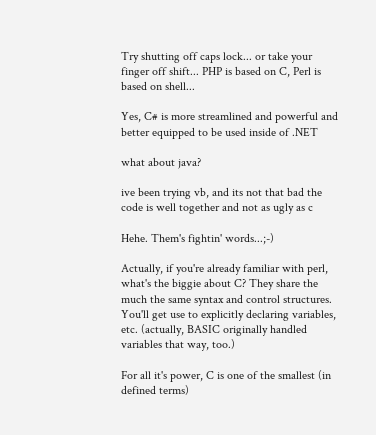Try shutting off caps lock... or take your finger off shift... PHP is based on C, Perl is based on shell...

Yes, C# is more streamlined and powerful and better equipped to be used inside of .NET

what about java?

ive been trying vb, and its not that bad the code is well together and not as ugly as c

Hehe. Them's fightin' words...;-)

Actually, if you're already familiar with perl, what's the biggie about C? They share the much the same syntax and control structures. You'll get use to explicitly declaring variables, etc. (actually, BASIC originally handled variables that way, too.)

For all it's power, C is one of the smallest (in defined terms)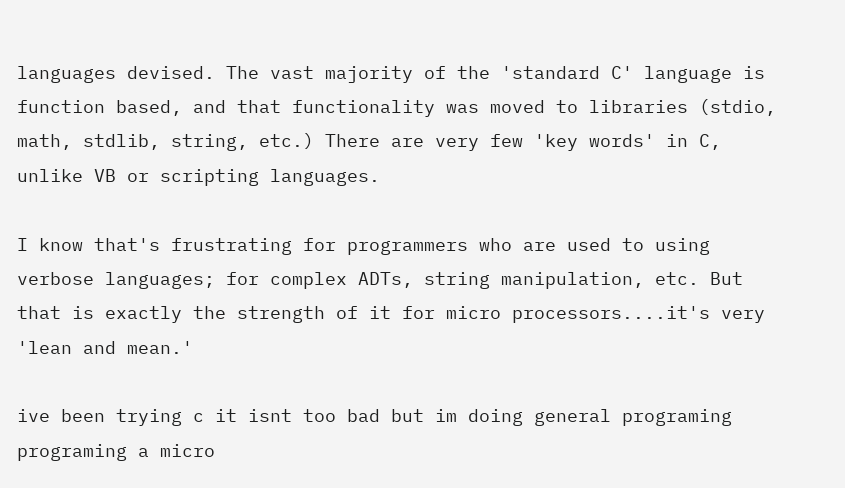languages devised. The vast majority of the 'standard C' language is function based, and that functionality was moved to libraries (stdio, math, stdlib, string, etc.) There are very few 'key words' in C, unlike VB or scripting languages.

I know that's frustrating for programmers who are used to using verbose languages; for complex ADTs, string manipulation, etc. But that is exactly the strength of it for micro processors....it's very 'lean and mean.'

ive been trying c it isnt too bad but im doing general programing programing a micro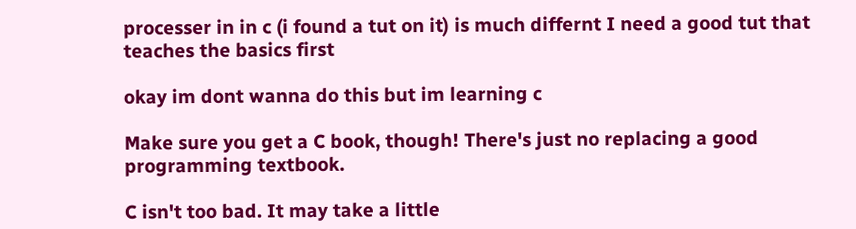processer in in c (i found a tut on it) is much differnt I need a good tut that teaches the basics first

okay im dont wanna do this but im learning c

Make sure you get a C book, though! There's just no replacing a good programming textbook.

C isn't too bad. It may take a little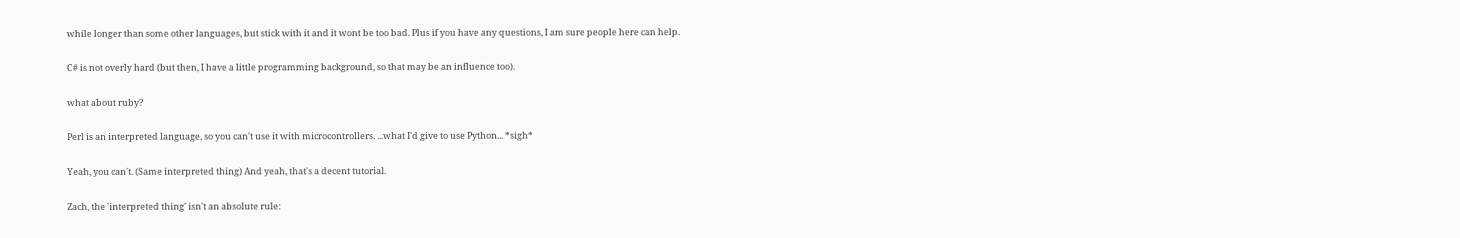while longer than some other languages, but stick with it and it wont be too bad. Plus if you have any questions, I am sure people here can help.

C# is not overly hard (but then, I have a little programming background, so that may be an influence too).

what about ruby?

Perl is an interpreted language, so you can't use it with microcontrollers. ...what I'd give to use Python... *sigh*

Yeah, you can't. (Same interpreted thing) And yeah, that's a decent tutorial.

Zach, the 'interpreted thing' isn't an absolute rule: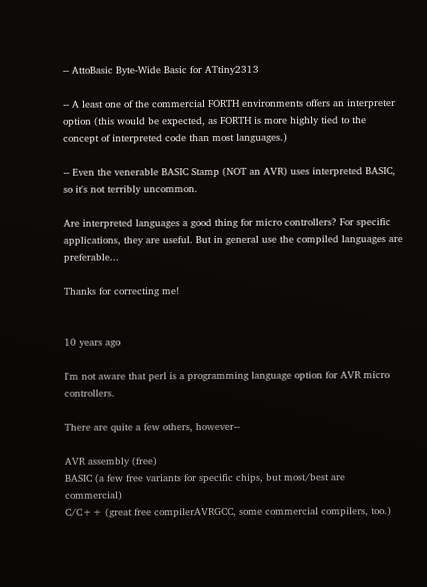-- AttoBasic Byte-Wide Basic for ATtiny2313

-- A least one of the commercial FORTH environments offers an interpreter option (this would be expected, as FORTH is more highly tied to the concept of interpreted code than most languages.)

-- Even the venerable BASIC Stamp (NOT an AVR) uses interpreted BASIC, so it's not terribly uncommon.

Are interpreted languages a good thing for micro controllers? For specific applications, they are useful. But in general use the compiled languages are preferable...

Thanks for correcting me!


10 years ago

I'm not aware that perl is a programming language option for AVR micro controllers.

There are quite a few others, however--

AVR assembly (free)
BASIC (a few free variants for specific chips, but most/best are commercial)
C/C++ (great free compilerAVRGCC, some commercial compilers, too.)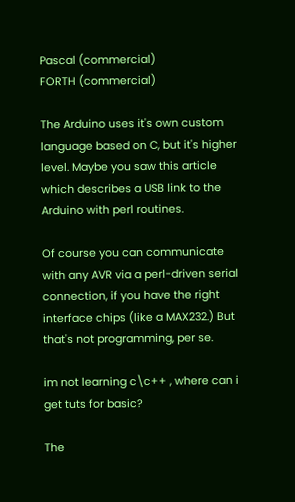Pascal (commercial)
FORTH (commercial)

The Arduino uses it's own custom language based on C, but it's higher level. Maybe you saw this article which describes a USB link to the Arduino with perl routines.

Of course you can communicate with any AVR via a perl-driven serial connection, if you have the right interface chips (like a MAX232.) But that's not programming, per se.

im not learning c\c++ , where can i get tuts for basic?

The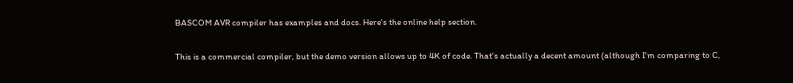BASCOM AVR compiler has examples and docs. Here's the online help section.

This is a commercial compiler, but the demo version allows up to 4K of code. That's actually a decent amount (although I'm comparing to C,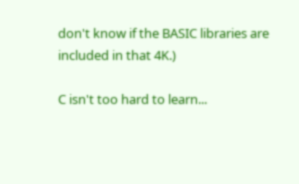don't know if the BASIC libraries are included in that 4K.)

C isn't too hard to learn...